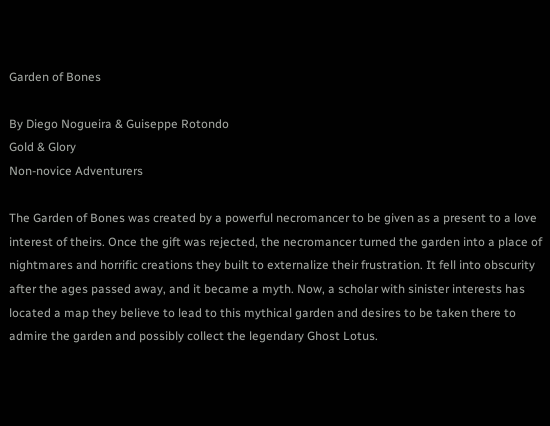Garden of Bones

By Diego Nogueira & Guiseppe Rotondo
Gold & Glory
Non-novice Adventurers

The Garden of Bones was created by a powerful necromancer to be given as a present to a love interest of theirs. Once the gift was rejected, the necromancer turned the garden into a place of nightmares and horrific creations they built to externalize their frustration. It fell into obscurity after the ages passed away, and it became a myth. Now, a scholar with sinister interests has located a map they believe to lead to this mythical garden and desires to be taken there to admire the garden and possibly collect the legendary Ghost Lotus.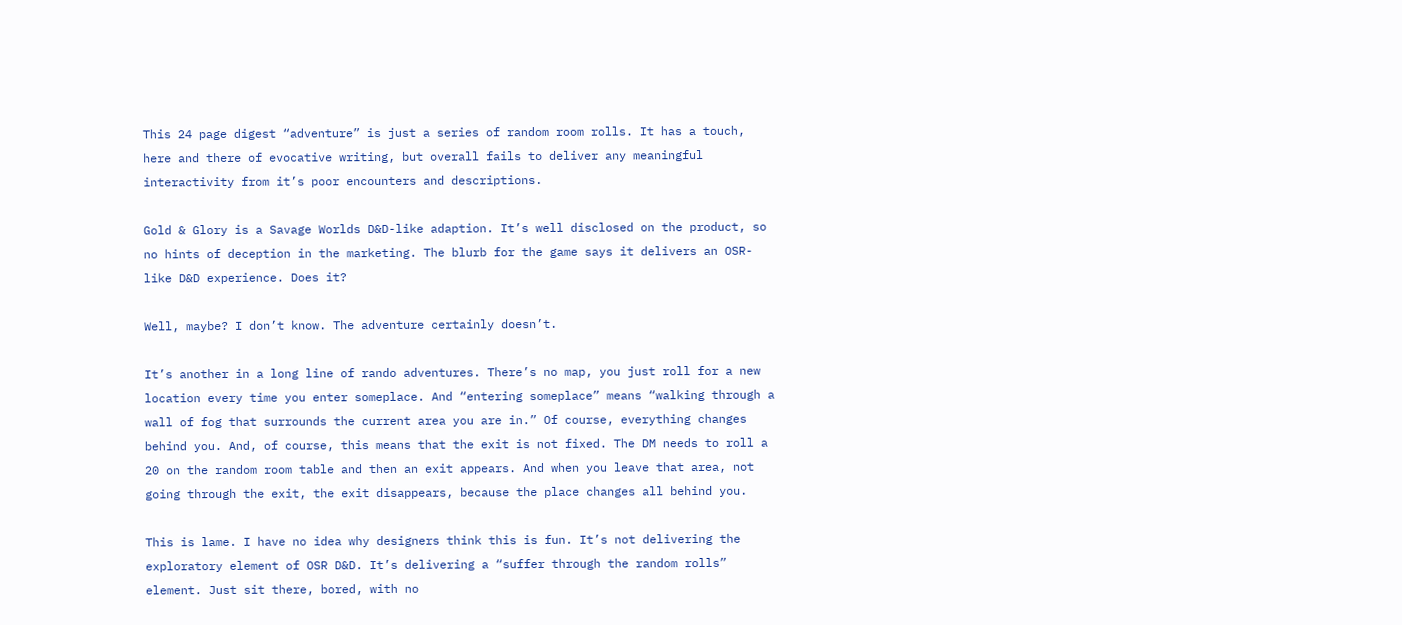This 24 page digest “adventure” is just a series of random room rolls. It has a touch, here and there of evocative writing, but overall fails to deliver any meaningful interactivity from it’s poor encounters and descriptions.

Gold & Glory is a Savage Worlds D&D-like adaption. It’s well disclosed on the product, so no hints of deception in the marketing. The blurb for the game says it delivers an OSR-like D&D experience. Does it?

Well, maybe? I don’t know. The adventure certainly doesn’t.

It’s another in a long line of rando adventures. There’s no map, you just roll for a new location every time you enter someplace. And “entering someplace” means “walking through a wall of fog that surrounds the current area you are in.” Of course, everything changes behind you. And, of course, this means that the exit is not fixed. The DM needs to roll a 20 on the random room table and then an exit appears. And when you leave that area, not going through the exit, the exit disappears, because the place changes all behind you.

This is lame. I have no idea why designers think this is fun. It’s not delivering the exploratory element of OSR D&D. It’s delivering a “suffer through the random rolls” element. Just sit there, bored, with no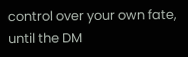control over your own fate, until the DM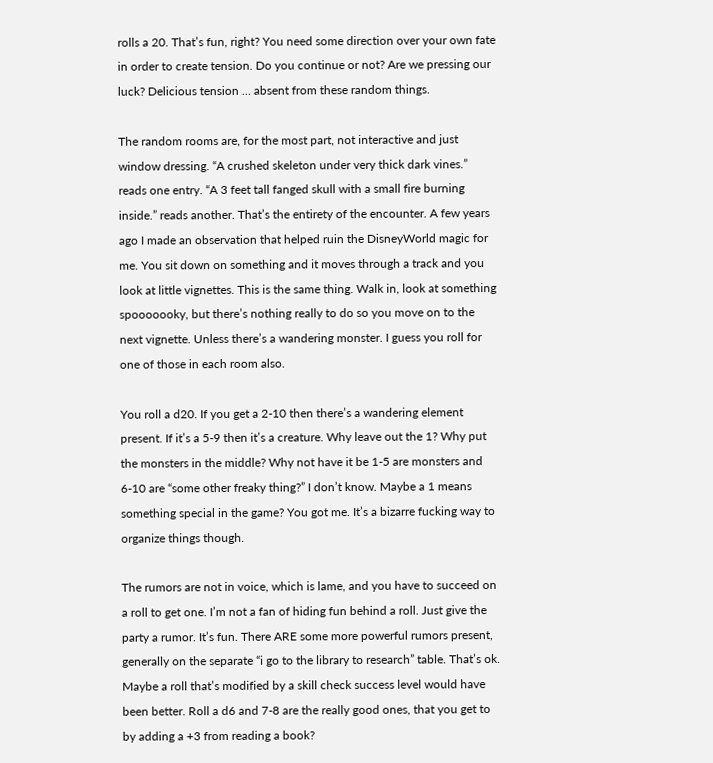rolls a 20. That’s fun, right? You need some direction over your own fate in order to create tension. Do you continue or not? Are we pressing our luck? Delicious tension … absent from these random things.

The random rooms are, for the most part, not interactive and just window dressing. “A crushed skeleton under very thick dark vines.” reads one entry. “A 3 feet tall fanged skull with a small fire burning inside.” reads another. That’s the entirety of the encounter. A few years ago I made an observation that helped ruin the DisneyWorld magic for me. You sit down on something and it moves through a track and you look at little vignettes. This is the same thing. Walk in, look at something spooooooky, but there’s nothing really to do so you move on to the next vignette. Unless there’s a wandering monster. I guess you roll for one of those in each room also.

You roll a d20. If you get a 2-10 then there’s a wandering element present. If it’s a 5-9 then it’s a creature. Why leave out the 1? Why put the monsters in the middle? Why not have it be 1-5 are monsters and 6-10 are “some other freaky thing?” I don’t know. Maybe a 1 means something special in the game? You got me. It’s a bizarre fucking way to organize things though.

The rumors are not in voice, which is lame, and you have to succeed on a roll to get one. I’m not a fan of hiding fun behind a roll. Just give the party a rumor. It’s fun. There ARE some more powerful rumors present, generally on the separate “i go to the library to research” table. That’s ok. Maybe a roll that’s modified by a skill check success level would have been better. Roll a d6 and 7-8 are the really good ones, that you get to by adding a +3 from reading a book?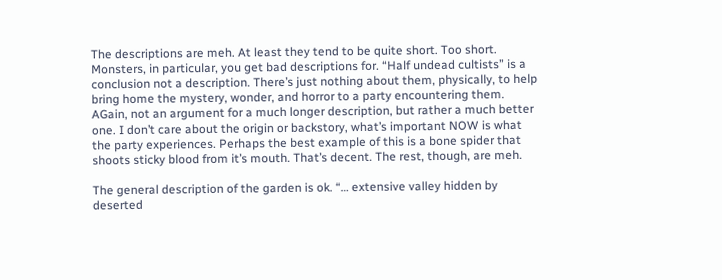The descriptions are meh. At least they tend to be quite short. Too short. Monsters, in particular, you get bad descriptions for. “Half undead cultists” is a conclusion not a description. There’s just nothing about them, physically, to help bring home the mystery, wonder, and horror to a party encountering them. AGain, not an argument for a much longer description, but rather a much better one. I don’t care about the origin or backstory, what’s important NOW is what the party experiences. Perhaps the best example of this is a bone spider that shoots sticky blood from it’s mouth. That’s decent. The rest, though, are meh.

The general description of the garden is ok. “… extensive valley hidden by deserted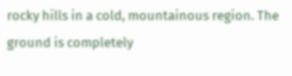rocky hills in a cold, mountainous region. The ground is completely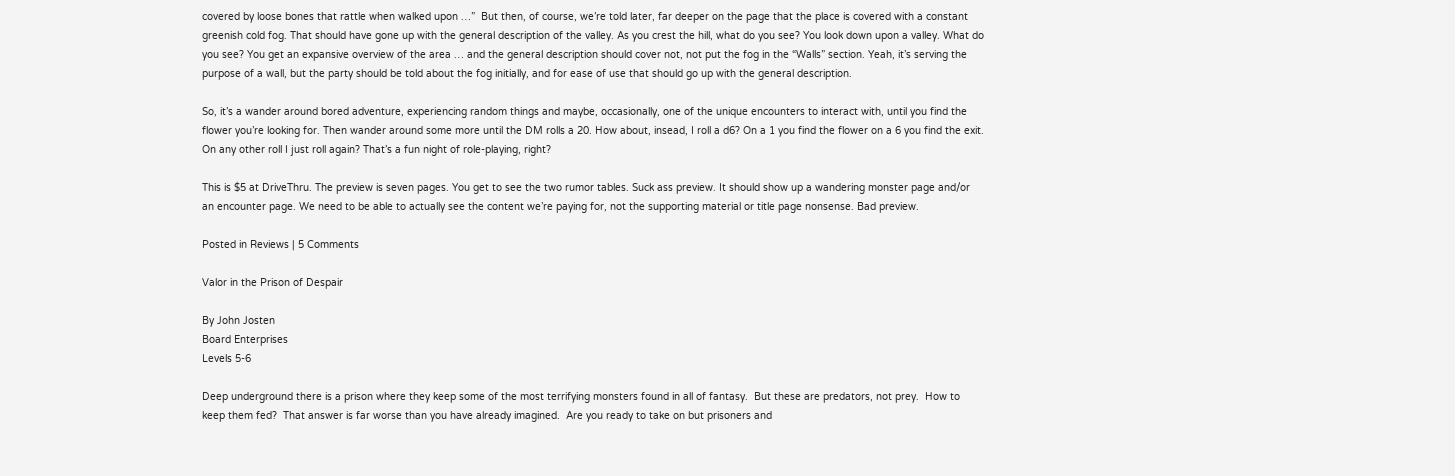covered by loose bones that rattle when walked upon …”  But then, of course, we’re told later, far deeper on the page that the place is covered with a constant greenish cold fog. That should have gone up with the general description of the valley. As you crest the hill, what do you see? You look down upon a valley. What do you see? You get an expansive overview of the area … and the general description should cover not, not put the fog in the “Walls” section. Yeah, it’s serving the purpose of a wall, but the party should be told about the fog initially, and for ease of use that should go up with the general description.

So, it’s a wander around bored adventure, experiencing random things and maybe, occasionally, one of the unique encounters to interact with, until you find the flower you’re looking for. Then wander around some more until the DM rolls a 20. How about, insead, I roll a d6? On a 1 you find the flower on a 6 you find the exit. On any other roll I just roll again? That’s a fun night of role-playing, right?

This is $5 at DriveThru. The preview is seven pages. You get to see the two rumor tables. Suck ass preview. It should show up a wandering monster page and/or an encounter page. We need to be able to actually see the content we’re paying for, not the supporting material or title page nonsense. Bad preview.

Posted in Reviews | 5 Comments

Valor in the Prison of Despair

By John Josten
Board Enterprises
Levels 5-6

Deep underground there is a prison where they keep some of the most terrifying monsters found in all of fantasy.  But these are predators, not prey.  How to keep them fed?  That answer is far worse than you have already imagined.  Are you ready to take on but prisoners and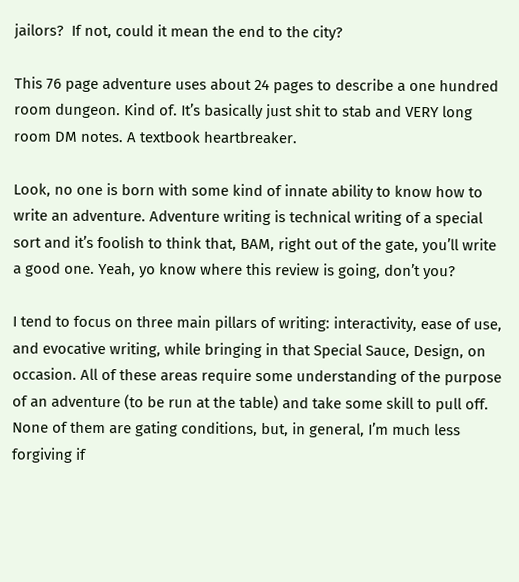jailors?  If not, could it mean the end to the city?

This 76 page adventure uses about 24 pages to describe a one hundred room dungeon. Kind of. It’s basically just shit to stab and VERY long room DM notes. A textbook heartbreaker.

Look, no one is born with some kind of innate ability to know how to write an adventure. Adventure writing is technical writing of a special sort and it’s foolish to think that, BAM, right out of the gate, you’ll write a good one. Yeah, yo know where this review is going, don’t you?

I tend to focus on three main pillars of writing: interactivity, ease of use, and evocative writing, while bringing in that Special Sauce, Design, on occasion. All of these areas require some understanding of the purpose of an adventure (to be run at the table) and take some skill to pull off. None of them are gating conditions, but, in general, I’m much less forgiving if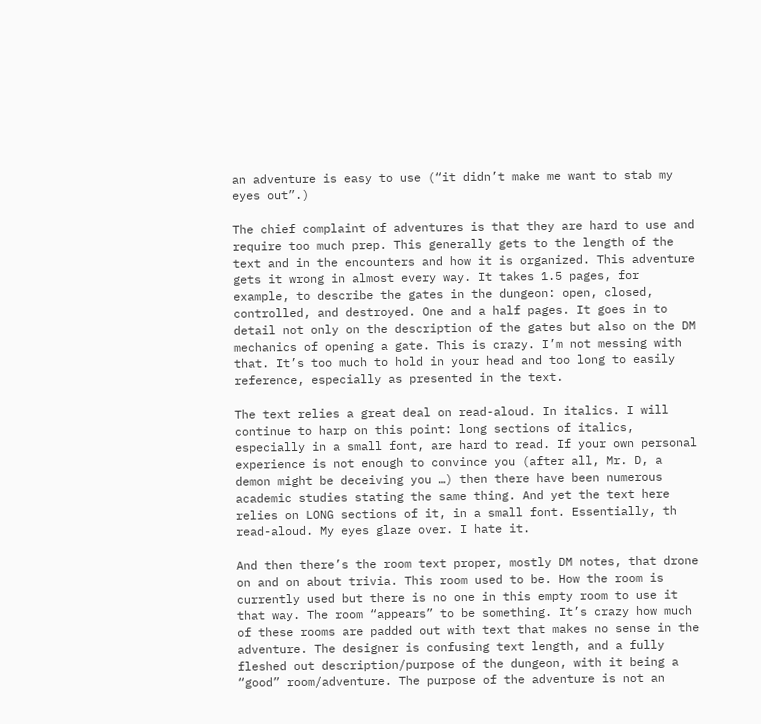an adventure is easy to use (“it didn’t make me want to stab my eyes out”.)

The chief complaint of adventures is that they are hard to use and require too much prep. This generally gets to the length of the text and in the encounters and how it is organized. This adventure gets it wrong in almost every way. It takes 1.5 pages, for example, to describe the gates in the dungeon: open, closed, controlled, and destroyed. One and a half pages. It goes in to detail not only on the description of the gates but also on the DM mechanics of opening a gate. This is crazy. I’m not messing with that. It’s too much to hold in your head and too long to easily reference, especially as presented in the text.

The text relies a great deal on read-aloud. In italics. I will continue to harp on this point: long sections of italics, especially in a small font, are hard to read. If your own personal experience is not enough to convince you (after all, Mr. D, a demon might be deceiving you …) then there have been numerous academic studies stating the same thing. And yet the text here relies on LONG sections of it, in a small font. Essentially, th read-aloud. My eyes glaze over. I hate it.

And then there’s the room text proper, mostly DM notes, that drone on and on about trivia. This room used to be. How the room is currently used but there is no one in this empty room to use it that way. The room “appears” to be something. It’s crazy how much of these rooms are padded out with text that makes no sense in the adventure. The designer is confusing text length, and a fully fleshed out description/purpose of the dungeon, with it being a “good” room/adventure. The purpose of the adventure is not an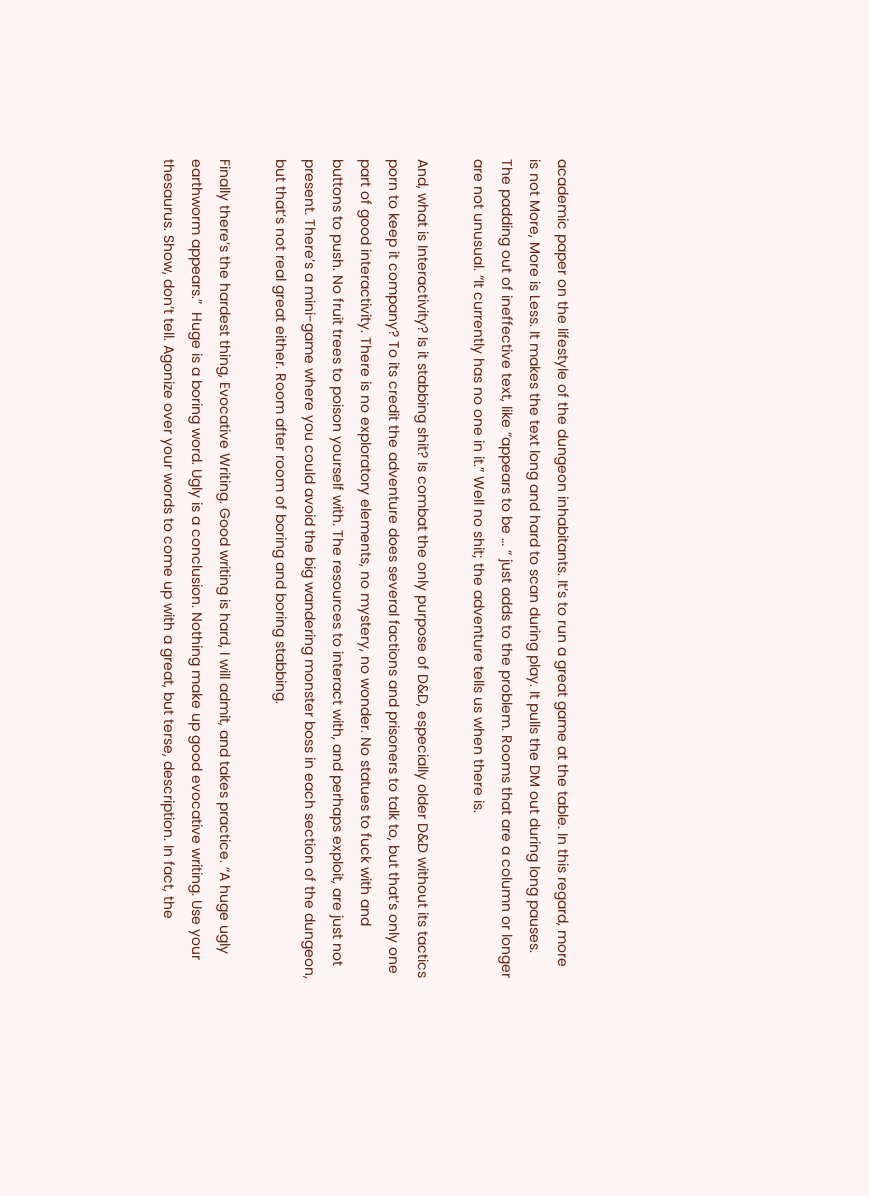academic paper on the lifestyle of the dungeon inhabitants. It’s to run a great game at the table. In this regard, more is not More, More is Less. It makes the text long and hard to scan during play. It pulls the DM out during long pauses. The padding out of ineffective text, like “appears to be … “ just adds to the problem. Rooms that are a column or longer are not unusual. “It currently has no one in it.” Well no shit; the adventure tells us when there is.

And, what is Interactivity? Is it stabbing shit? Is combat the only purpose of D&D, especially older D&D without its tactics porn to keep it company? To its credit the adventure does several factions and prisoners to talk to, but that’s only one part of good interactivity. There is no exploratory elements, no mystery, no wonder. No statues to fuck with and buttons to push. No fruit trees to poison yourself with. The resources to interact with, and perhaps exploit, are just not present. There’s a mini-game where you could avoid the big wandering monster boss in each section of the dungeon, but that’s not real great either. Room after room of boring and boring stabbing.

Finally there’s the hardest thing, Evocative Writing. Good writing is hard, I will admit, and takes practice. “A huge ugly earthworm appears.”  Huge is a boring word. Ugly is a conclusion. Nothing make up good evocative writing. Use your thesaurus. Show, don’t tell. Agonize over your words to come up with a great, but terse, description. In fact, the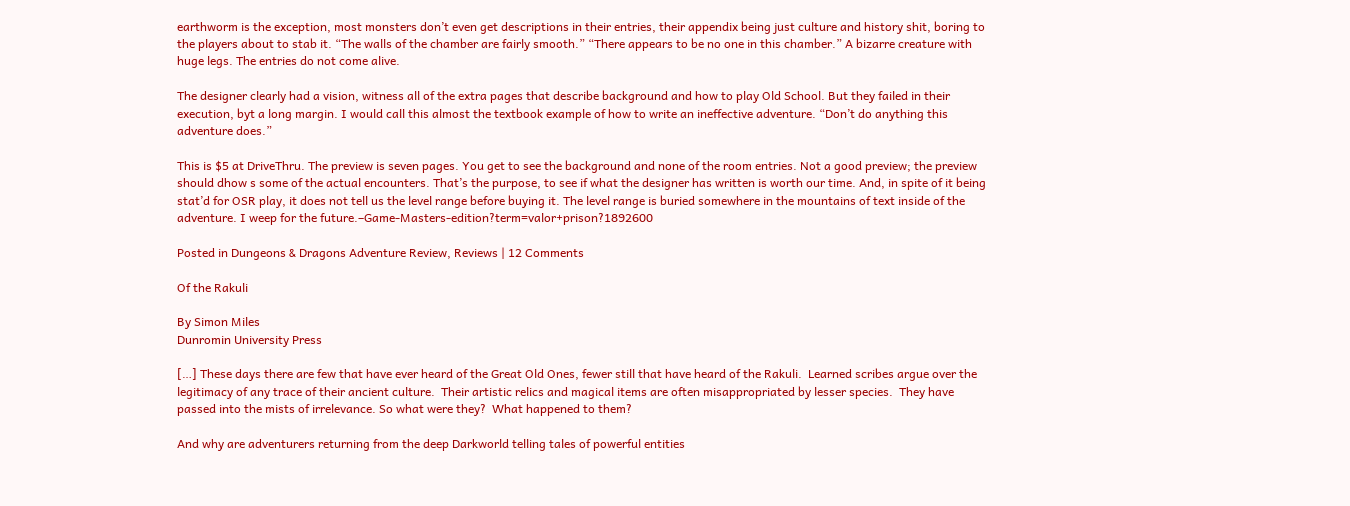earthworm is the exception, most monsters don’t even get descriptions in their entries, their appendix being just culture and history shit, boring to the players about to stab it. “The walls of the chamber are fairly smooth.” “There appears to be no one in this chamber.” A bizarre creature with huge legs. The entries do not come alive.

The designer clearly had a vision, witness all of the extra pages that describe background and how to play Old School. But they failed in their execution, byt a long margin. I would call this almost the textbook example of how to write an ineffective adventure. “Don’t do anything this adventure does.”

This is $5 at DriveThru. The preview is seven pages. You get to see the background and none of the room entries. Not a good preview; the preview should dhow s some of the actual encounters. That’s the purpose, to see if what the designer has written is worth our time. And, in spite of it being stat’d for OSR play, it does not tell us the level range before buying it. The level range is buried somewhere in the mountains of text inside of the adventure. I weep for the future.–Game-Masters-edition?term=valor+prison?1892600

Posted in Dungeons & Dragons Adventure Review, Reviews | 12 Comments

Of the Rakuli

By Simon Miles
Dunromin University Press

[…] These days there are few that have ever heard of the Great Old Ones, fewer still that have heard of the Rakuli.  Learned scribes argue over the legitimacy of any trace of their ancient culture.  Their artistic relics and magical items are often misappropriated by lesser species.  They have passed into the mists of irrelevance. So what were they?  What happened to them?

And why are adventurers returning from the deep Darkworld telling tales of powerful entities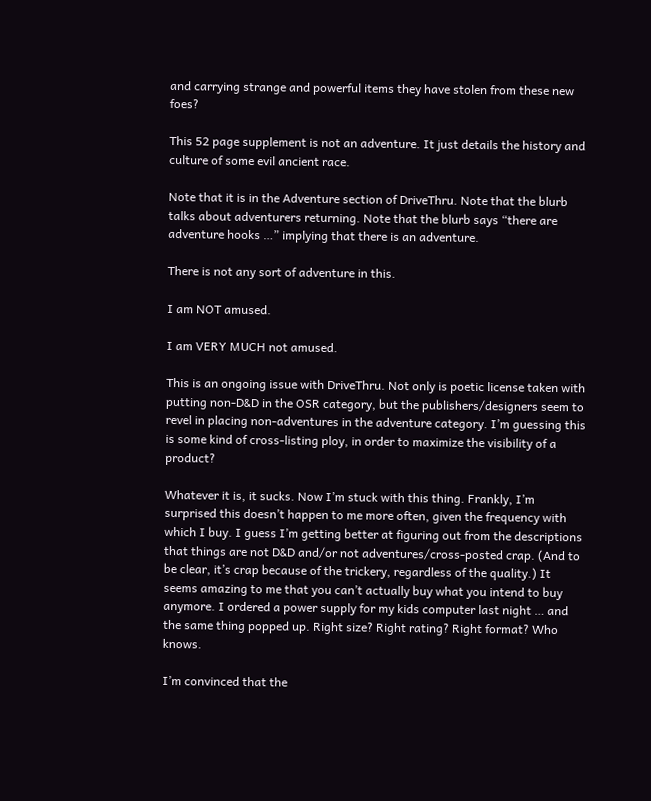and carrying strange and powerful items they have stolen from these new foes?

This 52 page supplement is not an adventure. It just details the history and culture of some evil ancient race.

Note that it is in the Adventure section of DriveThru. Note that the blurb talks about adventurers returning. Note that the blurb says “there are adventure hooks …” implying that there is an adventure.

There is not any sort of adventure in this.

I am NOT amused.

I am VERY MUCH not amused.

This is an ongoing issue with DriveThru. Not only is poetic license taken with putting non-D&D in the OSR category, but the publishers/designers seem to revel in placing non-adventures in the adventure category. I’m guessing this is some kind of cross-listing ploy, in order to maximize the visibility of a product?

Whatever it is, it sucks. Now I’m stuck with this thing. Frankly, I’m surprised this doesn’t happen to me more often, given the frequency with which I buy. I guess I’m getting better at figuring out from the descriptions that things are not D&D and/or not adventures/cross-posted crap. (And to be clear, it’s crap because of the trickery, regardless of the quality.) It seems amazing to me that you can’t actually buy what you intend to buy anymore. I ordered a power supply for my kids computer last night … and the same thing popped up. Right size? Right rating? Right format? Who knows.

I’m convinced that the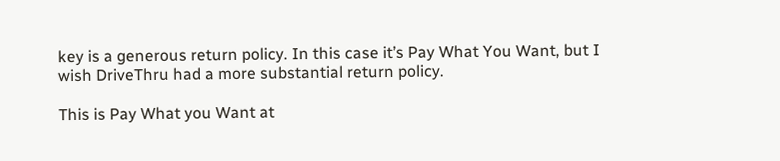key is a generous return policy. In this case it’s Pay What You Want, but I wish DriveThru had a more substantial return policy.

This is Pay What you Want at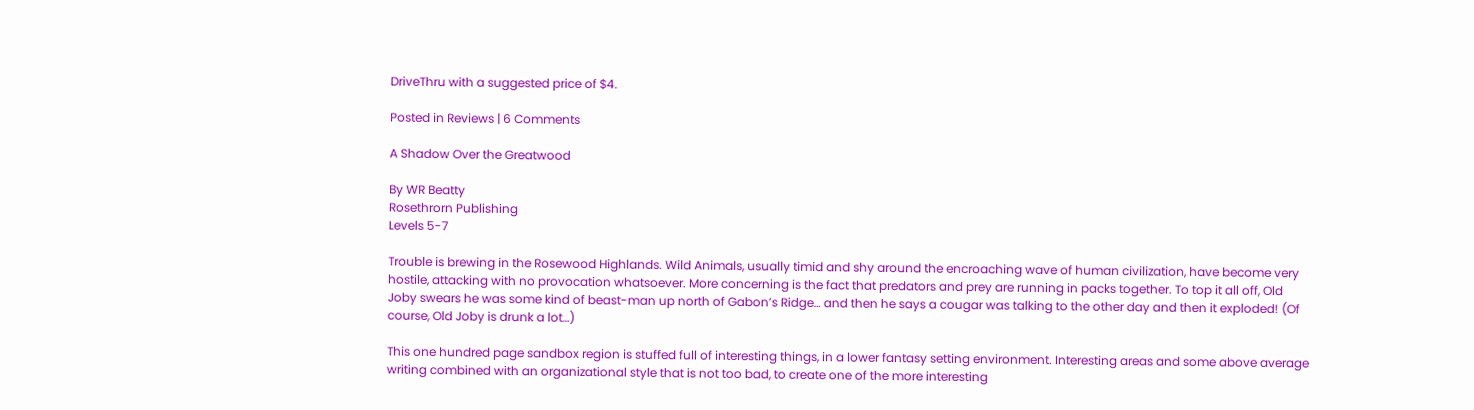DriveThru with a suggested price of $4.

Posted in Reviews | 6 Comments

A Shadow Over the Greatwood

By WR Beatty
Rosethrorn Publishing
Levels 5-7

Trouble is brewing in the Rosewood Highlands. Wild Animals, usually timid and shy around the encroaching wave of human civilization, have become very hostile, attacking with no provocation whatsoever. More concerning is the fact that predators and prey are running in packs together. To top it all off, Old Joby swears he was some kind of beast-man up north of Gabon’s Ridge… and then he says a cougar was talking to the other day and then it exploded! (Of course, Old Joby is drunk a lot…)

This one hundred page sandbox region is stuffed full of interesting things, in a lower fantasy setting environment. Interesting areas and some above average writing combined with an organizational style that is not too bad, to create one of the more interesting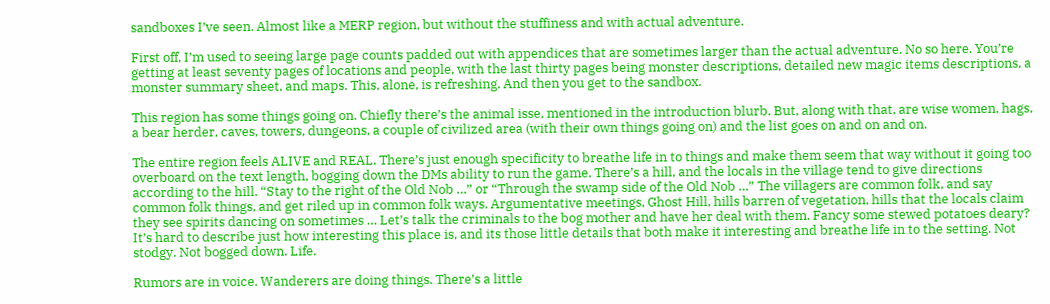sandboxes I’ve seen. Almost like a MERP region, but without the stuffiness and with actual adventure.

First off, I’m used to seeing large page counts padded out with appendices that are sometimes larger than the actual adventure. No so here. You’re getting at least seventy pages of locations and people, with the last thirty pages being monster descriptions, detailed new magic items descriptions, a monster summary sheet, and maps. This, alone, is refreshing. And then you get to the sandbox.

This region has some things going on. Chiefly there’s the animal isse, mentioned in the introduction blurb. But, along with that, are wise women, hags, a bear herder, caves, towers, dungeons, a couple of civilized area (with their own things going on) and the list goes on and on and on.

The entire region feels ALIVE and REAL. There’s just enough specificity to breathe life in to things and make them seem that way without it going too overboard on the text length, bogging down the DMs ability to run the game. There’s a hill, and the locals in the village tend to give directions according to the hill. “Stay to the right of the Old Nob …” or “Through the swamp side of the Old Nob …” The villagers are common folk, and say common folk things, and get riled up in common folk ways. Argumentative meetings, Ghost Hill, hills barren of vegetation, hills that the locals claim they see spirits dancing on sometimes … Let’s talk the criminals to the bog mother and have her deal with them. Fancy some stewed potatoes deary? It’s hard to describe just how interesting this place is, and its those little details that both make it interesting and breathe life in to the setting. Not stodgy. Not bogged down. Life.

Rumors are in voice. Wanderers are doing things. There’s a little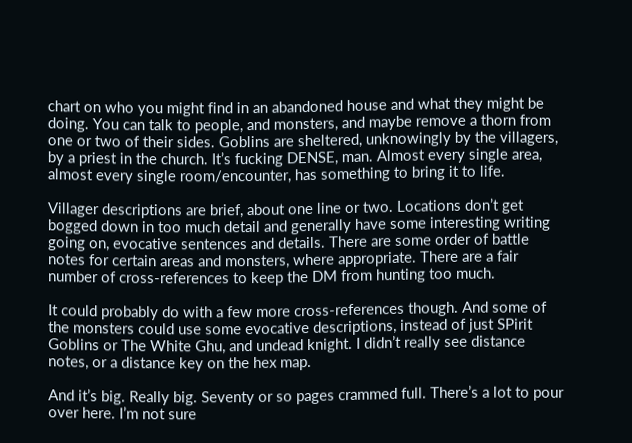chart on who you might find in an abandoned house and what they might be doing. You can talk to people, and monsters, and maybe remove a thorn from one or two of their sides. Goblins are sheltered, unknowingly by the villagers, by a priest in the church. It’s fucking DENSE, man. Almost every single area, almost every single room/encounter, has something to bring it to life.

Villager descriptions are brief, about one line or two. Locations don’t get bogged down in too much detail and generally have some interesting writing going on, evocative sentences and details. There are some order of battle notes for certain areas and monsters, where appropriate. There are a fair number of cross-references to keep the DM from hunting too much.

It could probably do with a few more cross-references though. And some of the monsters could use some evocative descriptions, instead of just SPirit Goblins or The White Ghu, and undead knight. I didn’t really see distance notes, or a distance key on the hex map.

And it’s big. Really big. Seventy or so pages crammed full. There’s a lot to pour over here. I’m not sure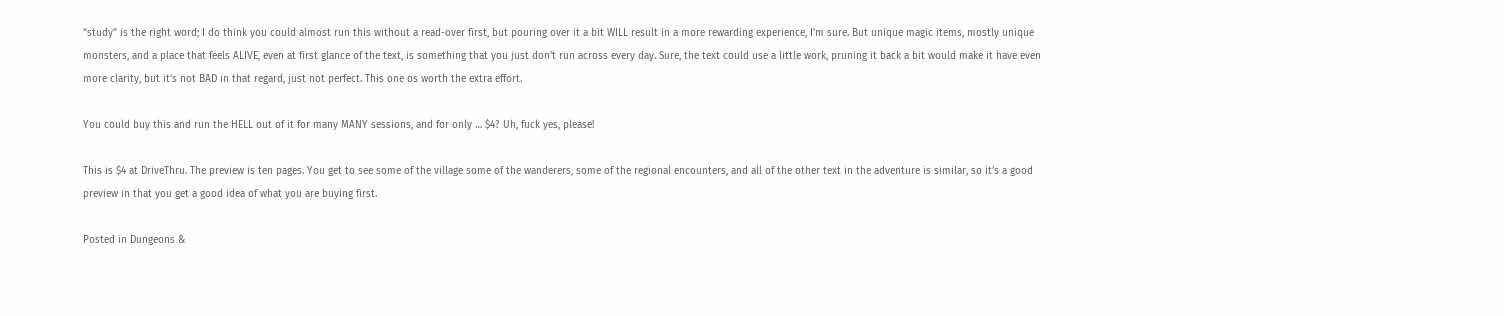“study” is the right word; I do think you could almost run this without a read-over first, but pouring over it a bit WILL result in a more rewarding experience, I’m sure. But unique magic items, mostly unique monsters, and a place that feels ALIVE, even at first glance of the text, is something that you just don’t run across every day. Sure, the text could use a little work, pruning it back a bit would make it have even more clarity, but it’s not BAD in that regard, just not perfect. This one os worth the extra effort.

You could buy this and run the HELL out of it for many MANY sessions, and for only … $4? Uh, fuck yes, please!

This is $4 at DriveThru. The preview is ten pages. You get to see some of the village some of the wanderers, some of the regional encounters, and all of the other text in the adventure is similar, so it’s a good preview in that you get a good idea of what you are buying first.

Posted in Dungeons &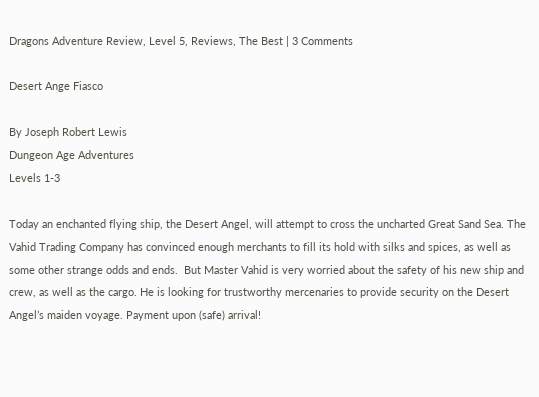Dragons Adventure Review, Level 5, Reviews, The Best | 3 Comments

Desert Ange Fiasco

By Joseph Robert Lewis
Dungeon Age Adventures
Levels 1-3

Today an enchanted flying ship, the Desert Angel, will attempt to cross the uncharted Great Sand Sea. The Vahid Trading Company has convinced enough merchants to fill its hold with silks and spices, as well as some other strange odds and ends.  But Master Vahid is very worried about the safety of his new ship and crew, as well as the cargo. He is looking for trustworthy mercenaries to provide security on the Desert Angel’s maiden voyage. Payment upon (safe) arrival!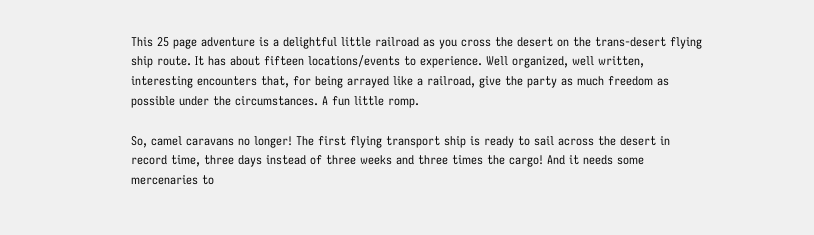This 25 page adventure is a delightful little railroad as you cross the desert on the trans-desert flying ship route. It has about fifteen locations/events to experience. Well organized, well written, interesting encounters that, for being arrayed like a railroad, give the party as much freedom as possible under the circumstances. A fun little romp.

So, camel caravans no longer! The first flying transport ship is ready to sail across the desert in record time, three days instead of three weeks and three times the cargo! And it needs some mercenaries to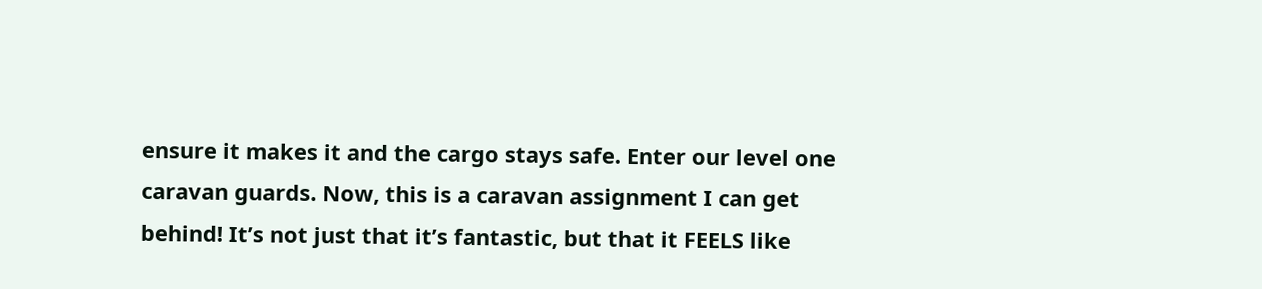ensure it makes it and the cargo stays safe. Enter our level one caravan guards. Now, this is a caravan assignment I can get behind! It’s not just that it’s fantastic, but that it FEELS like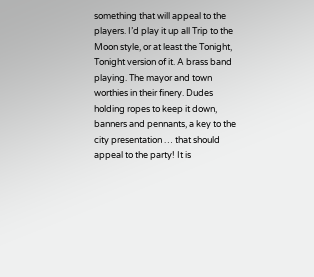something that will appeal to the players. I’d play it up all Trip to the Moon style, or at least the Tonight, Tonight version of it. A brass band playing. The mayor and town worthies in their finery. Dudes holding ropes to keep it down, banners and pennants, a key to the city presentation … that should appeal to the party! It is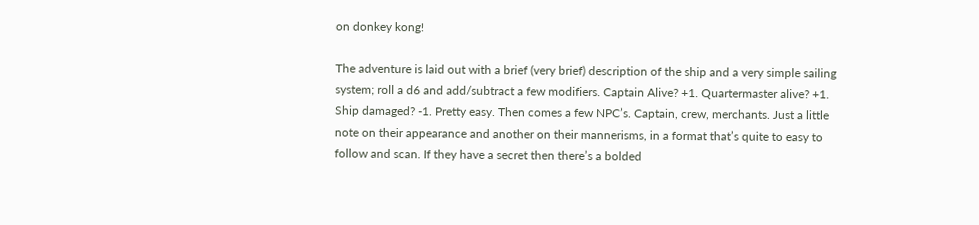on donkey kong!

The adventure is laid out with a brief (very brief) description of the ship and a very simple sailing system; roll a d6 and add/subtract a few modifiers. Captain Alive? +1. Quartermaster alive? +1. Ship damaged? -1. Pretty easy. Then comes a few NPC’s. Captain, crew, merchants. Just a little note on their appearance and another on their mannerisms, in a format that’s quite to easy to follow and scan. If they have a secret then there’s a bolded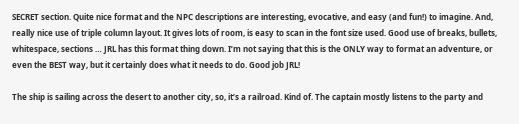SECRET section. Quite nice format and the NPC descriptions are interesting, evocative, and easy (and fun!) to imagine. And, really nice use of triple column layout. It gives lots of room, is easy to scan in the font size used. Good use of breaks, bullets, whitespace, sections … JRL has this format thing down. I’m not saying that this is the ONLY way to format an adventure, or even the BEST way, but it certainly does what it needs to do. Good job JRL!

The ship is sailing across the desert to another city, so, it’s a railroad. Kind of. The captain mostly listens to the party and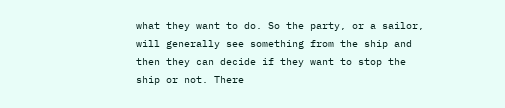what they want to do. So the party, or a sailor, will generally see something from the ship and then they can decide if they want to stop the ship or not. There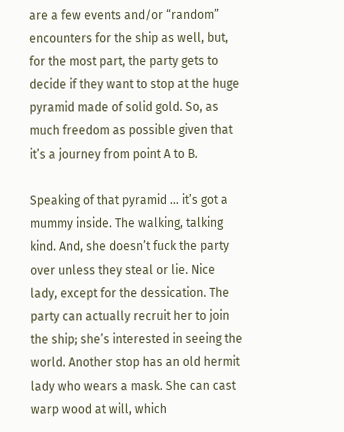are a few events and/or “random” encounters for the ship as well, but, for the most part, the party gets to decide if they want to stop at the huge pyramid made of solid gold. So, as much freedom as possible given that it’s a journey from point A to B.

Speaking of that pyramid … it’s got a mummy inside. The walking, talking kind. And, she doesn’t fuck the party over unless they steal or lie. Nice lady, except for the dessication. The party can actually recruit her to join the ship; she’s interested in seeing the world. Another stop has an old hermit lady who wears a mask. She can cast warp wood at will, which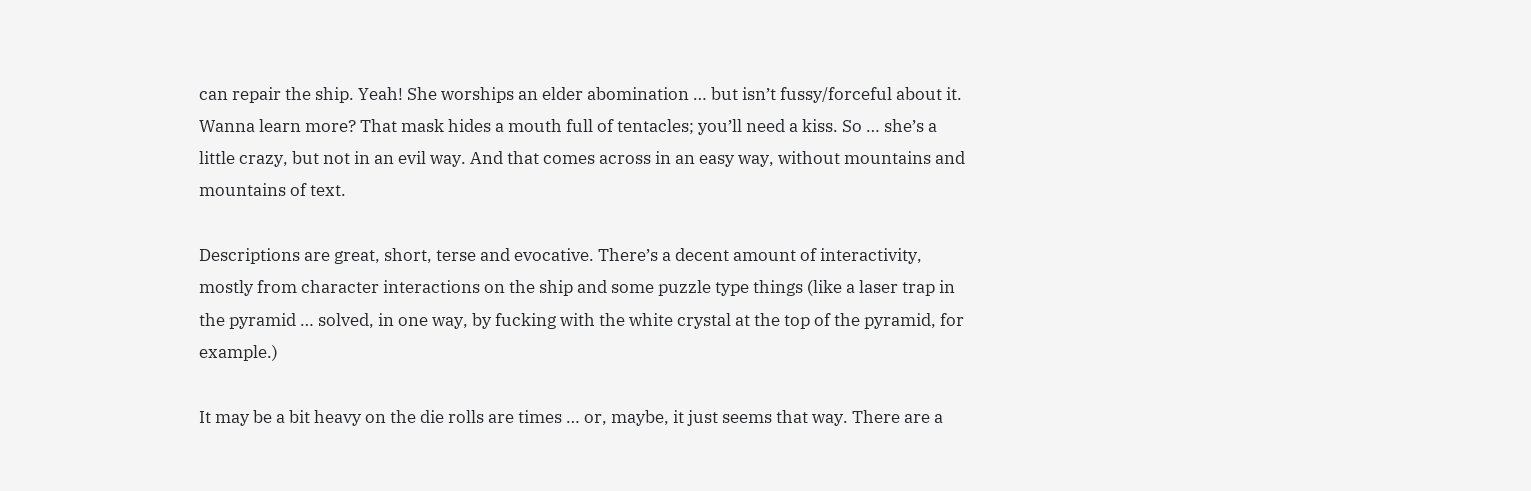can repair the ship. Yeah! She worships an elder abomination … but isn’t fussy/forceful about it. Wanna learn more? That mask hides a mouth full of tentacles; you’ll need a kiss. So … she’s a little crazy, but not in an evil way. And that comes across in an easy way, without mountains and mountains of text.

Descriptions are great, short, terse and evocative. There’s a decent amount of interactivity, mostly from character interactions on the ship and some puzzle type things (like a laser trap in the pyramid … solved, in one way, by fucking with the white crystal at the top of the pyramid, for example.)

It may be a bit heavy on the die rolls are times … or, maybe, it just seems that way. There are a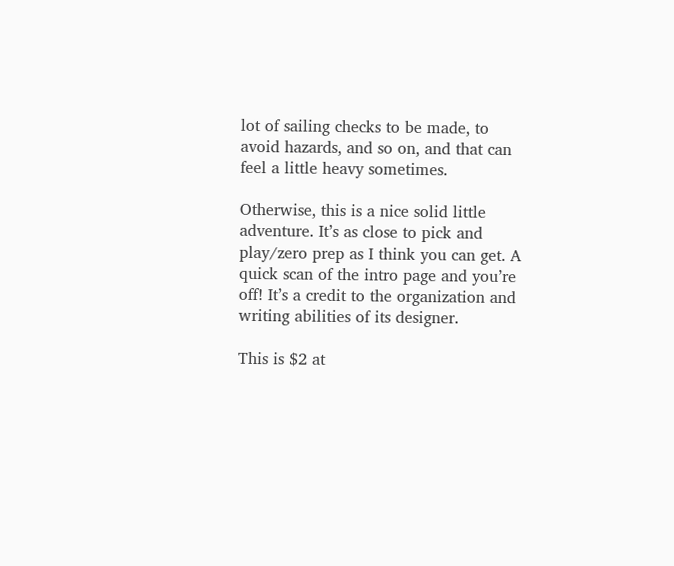lot of sailing checks to be made, to avoid hazards, and so on, and that can feel a little heavy sometimes.

Otherwise, this is a nice solid little adventure. It’s as close to pick and play/zero prep as I think you can get. A quick scan of the intro page and you’re off! It’s a credit to the organization and writing abilities of its designer.

This is $2 at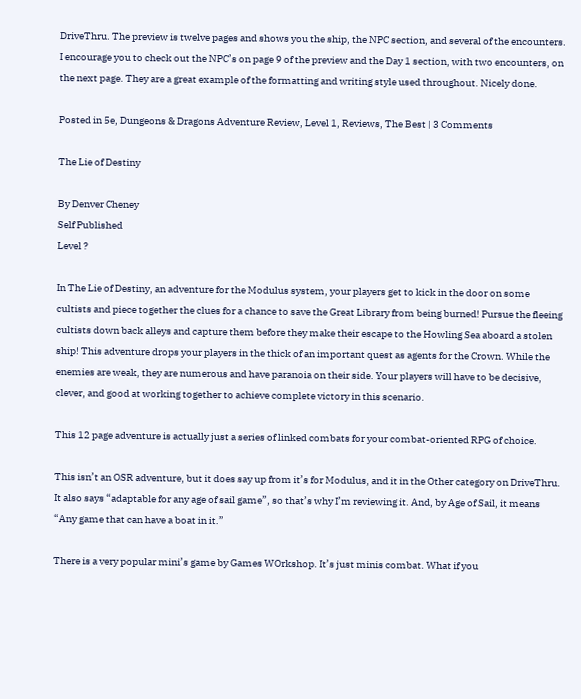DriveThru. The preview is twelve pages and shows you the ship, the NPC section, and several of the encounters. I encourage you to check out the NPC’s on page 9 of the preview and the Day 1 section, with two encounters, on the next page. They are a great example of the formatting and writing style used throughout. Nicely done.

Posted in 5e, Dungeons & Dragons Adventure Review, Level 1, Reviews, The Best | 3 Comments

The Lie of Destiny

By Denver Cheney
Self Published
Level ?

In The Lie of Destiny, an adventure for the Modulus system, your players get to kick in the door on some cultists and piece together the clues for a chance to save the Great Library from being burned! Pursue the fleeing cultists down back alleys and capture them before they make their escape to the Howling Sea aboard a stolen ship! This adventure drops your players in the thick of an important quest as agents for the Crown. While the enemies are weak, they are numerous and have paranoia on their side. Your players will have to be decisive, clever, and good at working together to achieve complete victory in this scenario.

This 12 page adventure is actually just a series of linked combats for your combat-oriented RPG of choice.

This isn’t an OSR adventure, but it does say up from it’s for Modulus, and it in the Other category on DriveThru. It also says “adaptable for any age of sail game”, so that’s why I’m reviewing it. And, by Age of Sail, it means “Any game that can have a boat in it.”

There is a very popular mini’s game by Games WOrkshop. It’s just minis combat. What if you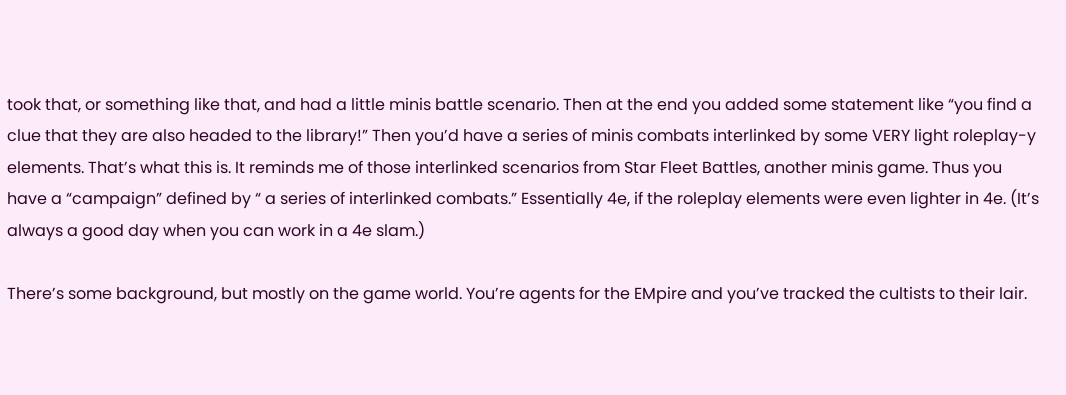took that, or something like that, and had a little minis battle scenario. Then at the end you added some statement like “you find a clue that they are also headed to the library!” Then you’d have a series of minis combats interlinked by some VERY light roleplay-y elements. That’s what this is. It reminds me of those interlinked scenarios from Star Fleet Battles, another minis game. Thus you have a “campaign” defined by “ a series of interlinked combats.” Essentially 4e, if the roleplay elements were even lighter in 4e. (It’s always a good day when you can work in a 4e slam.)

There’s some background, but mostly on the game world. You’re agents for the EMpire and you’ve tracked the cultists to their lair.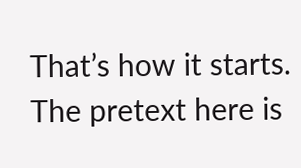That’s how it starts. The pretext here is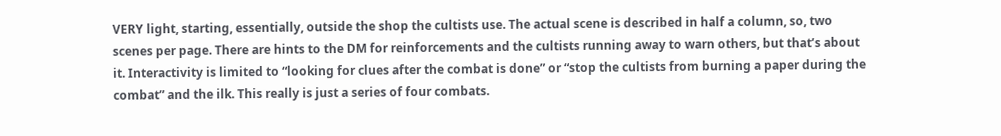VERY light, starting, essentially, outside the shop the cultists use. The actual scene is described in half a column, so, two scenes per page. There are hints to the DM for reinforcements and the cultists running away to warn others, but that’s about it. Interactivity is limited to “looking for clues after the combat is done” or “stop the cultists from burning a paper during the combat” and the ilk. This really is just a series of four combats.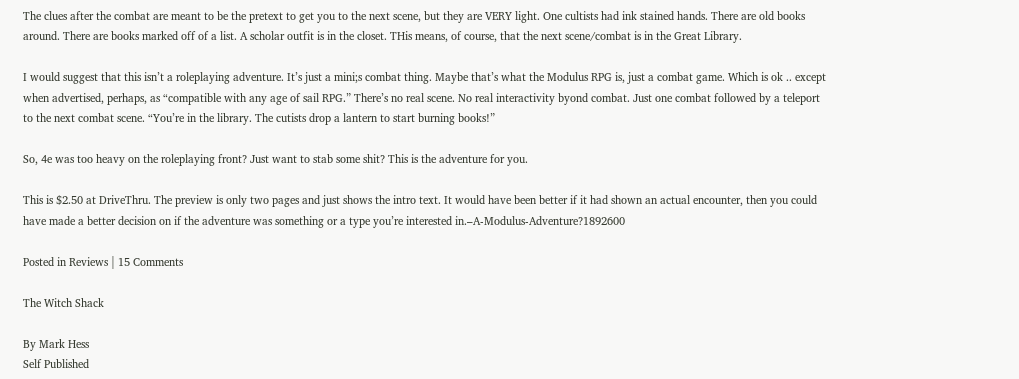The clues after the combat are meant to be the pretext to get you to the next scene, but they are VERY light. One cultists had ink stained hands. There are old books around. There are books marked off of a list. A scholar outfit is in the closet. THis means, of course, that the next scene/combat is in the Great Library.

I would suggest that this isn’t a roleplaying adventure. It’s just a mini;s combat thing. Maybe that’s what the Modulus RPG is, just a combat game. Which is ok .. except when advertised, perhaps, as “compatible with any age of sail RPG.” There’s no real scene. No real interactivity byond combat. Just one combat followed by a teleport to the next combat scene. “You’re in the library. The cutists drop a lantern to start burning books!”

So, 4e was too heavy on the roleplaying front? Just want to stab some shit? This is the adventure for you.

This is $2.50 at DriveThru. The preview is only two pages and just shows the intro text. It would have been better if it had shown an actual encounter, then you could have made a better decision on if the adventure was something or a type you’re interested in.–A-Modulus-Adventure?1892600

Posted in Reviews | 15 Comments

The Witch Shack

By Mark Hess
Self Published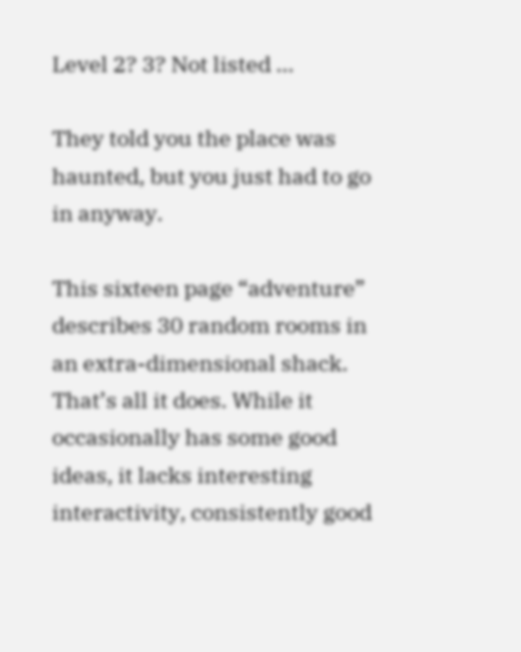Level 2? 3? Not listed ...

They told you the place was haunted, but you just had to go in anyway.

This sixteen page “adventure” describes 30 random rooms in an extra-dimensional shack. That’s all it does. While it occasionally has some good ideas, it lacks interesting interactivity, consistently good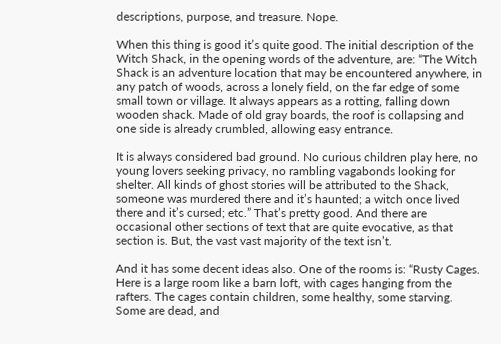descriptions, purpose, and treasure. Nope.

When this thing is good it’s quite good. The initial description of the Witch Shack, in the opening words of the adventure, are: “The Witch Shack is an adventure location that may be encountered anywhere, in any patch of woods, across a lonely field, on the far edge of some small town or village. It always appears as a rotting, falling down wooden shack. Made of old gray boards, the roof is collapsing and one side is already crumbled, allowing easy entrance.

It is always considered bad ground. No curious children play here, no young lovers seeking privacy, no rambling vagabonds looking for shelter. All kinds of ghost stories will be attributed to the Shack, someone was murdered there and it’s haunted; a witch once lived there and it’s cursed; etc.” That’s pretty good. And there are occasional other sections of text that are quite evocative, as that section is. But, the vast vast majority of the text isn’t.

And it has some decent ideas also. One of the rooms is: “Rusty Cages. Here is a large room like a barn loft, with cages hanging from the rafters. The cages contain children, some healthy, some starving. Some are dead, and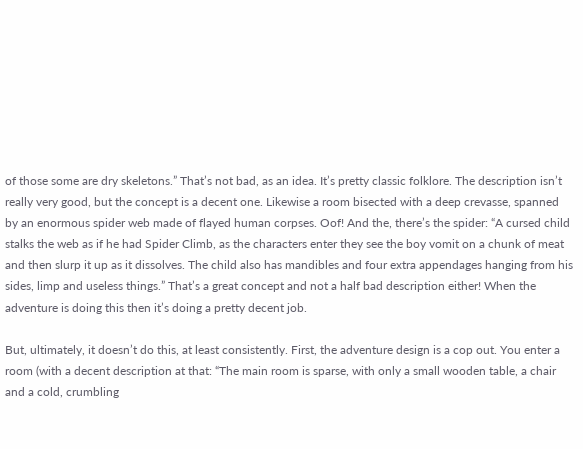of those some are dry skeletons.” That’s not bad, as an idea. It’s pretty classic folklore. The description isn’t really very good, but the concept is a decent one. Likewise a room bisected with a deep crevasse, spanned by an enormous spider web made of flayed human corpses. Oof! And the, there’s the spider: “A cursed child stalks the web as if he had Spider Climb, as the characters enter they see the boy vomit on a chunk of meat and then slurp it up as it dissolves. The child also has mandibles and four extra appendages hanging from his sides, limp and useless things.” That’s a great concept and not a half bad description either! When the adventure is doing this then it’s doing a pretty decent job.

But, ultimately, it doesn’t do this, at least consistently. First, the adventure design is a cop out. You enter a room (with a decent description at that: “The main room is sparse, with only a small wooden table, a chair and a cold, crumbling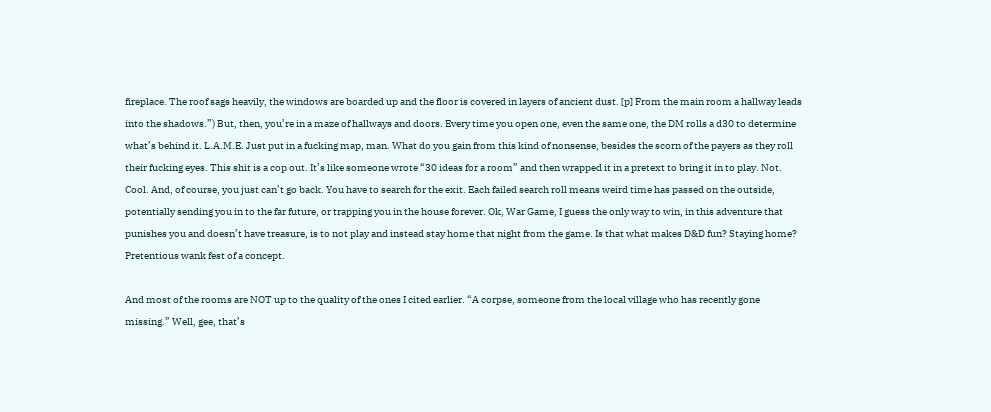fireplace. The roof sags heavily, the windows are boarded up and the floor is covered in layers of ancient dust. [p] From the main room a hallway leads into the shadows.”) But, then, you’re in a maze of hallways and doors. Every time you open one, even the same one, the DM rolls a d30 to determine what’s behind it. L.A.M.E. Just put in a fucking map, man. What do you gain from this kind of nonsense, besides the scorn of the payers as they roll their fucking eyes. This shit is a cop out. It’s like someone wrote “30 ideas for a room” and then wrapped it in a pretext to bring it in to play. Not. Cool. And, of course, you just can’t go back. You have to search for the exit. Each failed search roll means weird time has passed on the outside, potentially sending you in to the far future, or trapping you in the house forever. Ok, War Game, I guess the only way to win, in this adventure that punishes you and doesn’t have treasure, is to not play and instead stay home that night from the game. Is that what makes D&D fun? Staying home? Pretentious wank fest of a concept.

And most of the rooms are NOT up to the quality of the ones I cited earlier. “A corpse, someone from the local village who has recently gone missing.” Well, gee, that’s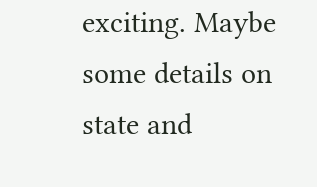exciting. Maybe some details on state and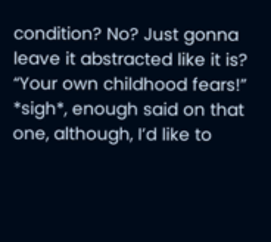condition? No? Just gonna leave it abstracted like it is? “Your own childhood fears!” *sigh*, enough said on that one, although, I’d like to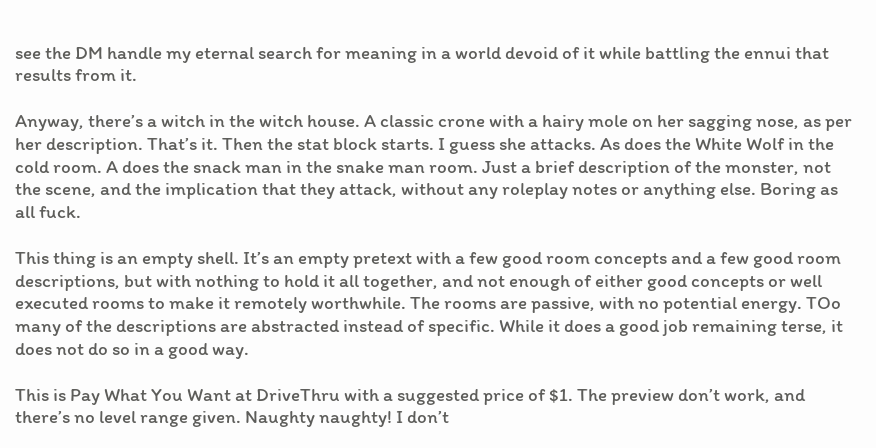see the DM handle my eternal search for meaning in a world devoid of it while battling the ennui that results from it.

Anyway, there’s a witch in the witch house. A classic crone with a hairy mole on her sagging nose, as per her description. That’s it. Then the stat block starts. I guess she attacks. As does the White Wolf in the cold room. A does the snack man in the snake man room. Just a brief description of the monster, not the scene, and the implication that they attack, without any roleplay notes or anything else. Boring as all fuck.

This thing is an empty shell. It’s an empty pretext with a few good room concepts and a few good room descriptions, but with nothing to hold it all together, and not enough of either good concepts or well executed rooms to make it remotely worthwhile. The rooms are passive, with no potential energy. TOo many of the descriptions are abstracted instead of specific. While it does a good job remaining terse, it does not do so in a good way.

This is Pay What You Want at DriveThru with a suggested price of $1. The preview don’t work, and there’s no level range given. Naughty naughty! I don’t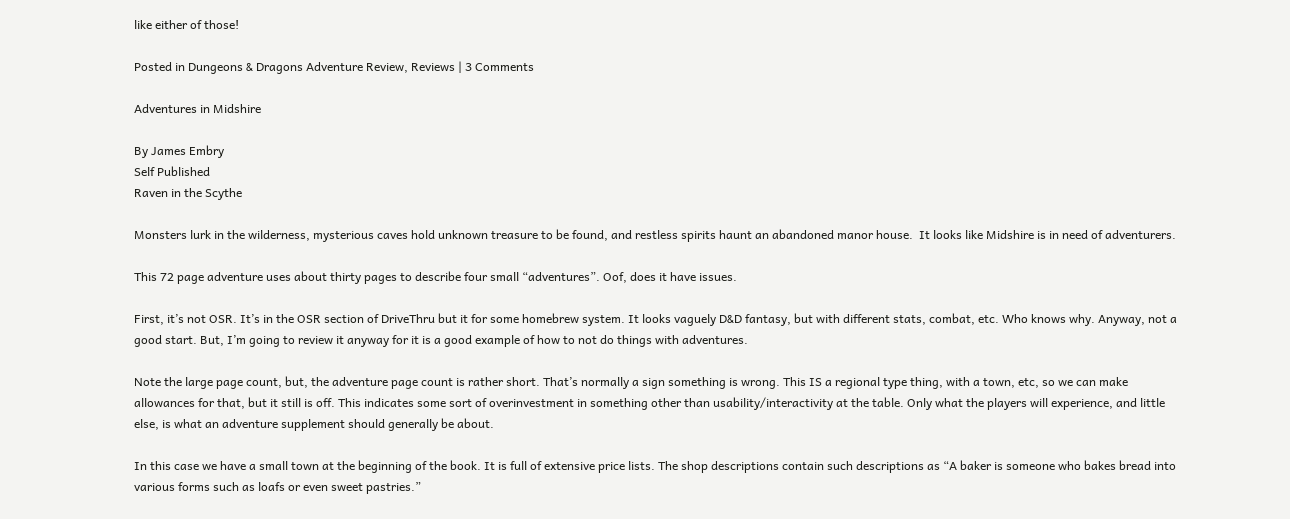like either of those!

Posted in Dungeons & Dragons Adventure Review, Reviews | 3 Comments

Adventures in Midshire

By James Embry
Self Published
Raven in the Scythe

Monsters lurk in the wilderness, mysterious caves hold unknown treasure to be found, and restless spirits haunt an abandoned manor house.  It looks like Midshire is in need of adventurers.

This 72 page adventure uses about thirty pages to describe four small “adventures”. Oof, does it have issues.

First, it’s not OSR. It’s in the OSR section of DriveThru but it for some homebrew system. It looks vaguely D&D fantasy, but with different stats, combat, etc. Who knows why. Anyway, not a good start. But, I’m going to review it anyway for it is a good example of how to not do things with adventures.

Note the large page count, but, the adventure page count is rather short. That’s normally a sign something is wrong. This IS a regional type thing, with a town, etc, so we can make allowances for that, but it still is off. This indicates some sort of overinvestment in something other than usability/interactivity at the table. Only what the players will experience, and little else, is what an adventure supplement should generally be about.

In this case we have a small town at the beginning of the book. It is full of extensive price lists. The shop descriptions contain such descriptions as “A baker is someone who bakes bread into various forms such as loafs or even sweet pastries.”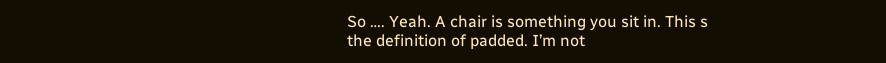So …. Yeah. A chair is something you sit in. This s the definition of padded. I’m not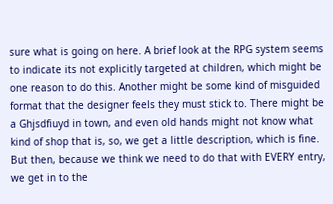sure what is going on here. A brief look at the RPG system seems to indicate its not explicitly targeted at children, which might be one reason to do this. Another might be some kind of misguided format that the designer feels they must stick to. There might be a Ghjsdfiuyd in town, and even old hands might not know what kind of shop that is, so, we get a little description, which is fine. But then, because we think we need to do that with EVERY entry, we get in to the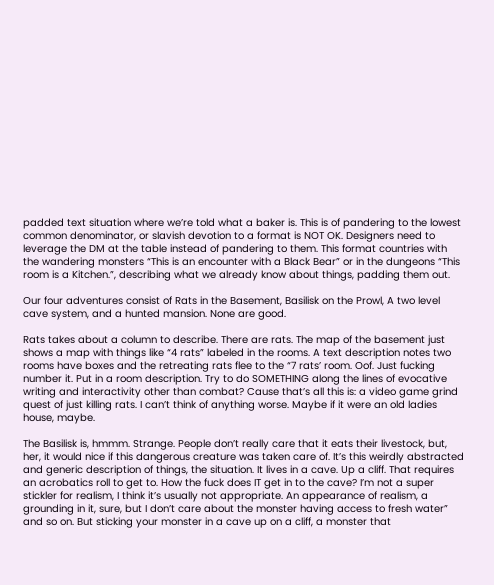padded text situation where we’re told what a baker is. This is of pandering to the lowest common denominator, or slavish devotion to a format is NOT OK. Designers need to leverage the DM at the table instead of pandering to them. This format countries with the wandering monsters “This is an encounter with a Black Bear” or in the dungeons “This room is a Kitchen.”, describing what we already know about things, padding them out.

Our four adventures consist of Rats in the Basement, Basilisk on the Prowl, A two level cave system, and a hunted mansion. None are good.

Rats takes about a column to describe. There are rats. The map of the basement just shows a map with things like “4 rats” labeled in the rooms. A text description notes two rooms have boxes and the retreating rats flee to the “7 rats’ room. Oof. Just fucking number it. Put in a room description. Try to do SOMETHING along the lines of evocative writing and interactivity other than combat? Cause that’s all this is: a video game grind quest of just killing rats. I can’t think of anything worse. Maybe if it were an old ladies house, maybe.

The Basilisk is, hmmm. Strange. People don’t really care that it eats their livestock, but, her, it would nice if this dangerous creature was taken care of. It’s this weirdly abstracted and generic description of things, the situation. It lives in a cave. Up a cliff. That requires an acrobatics roll to get to. How the fuck does IT get in to the cave? I’m not a super stickler for realism, I think it’s usually not appropriate. An appearance of realism, a grounding in it, sure, but I don’t care about the monster having access to fresh water” and so on. But sticking your monster in a cave up on a cliff, a monster that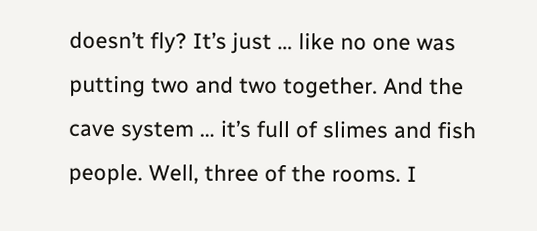doesn’t fly? It’s just … like no one was putting two and two together. And the cave system … it’s full of slimes and fish people. Well, three of the rooms. I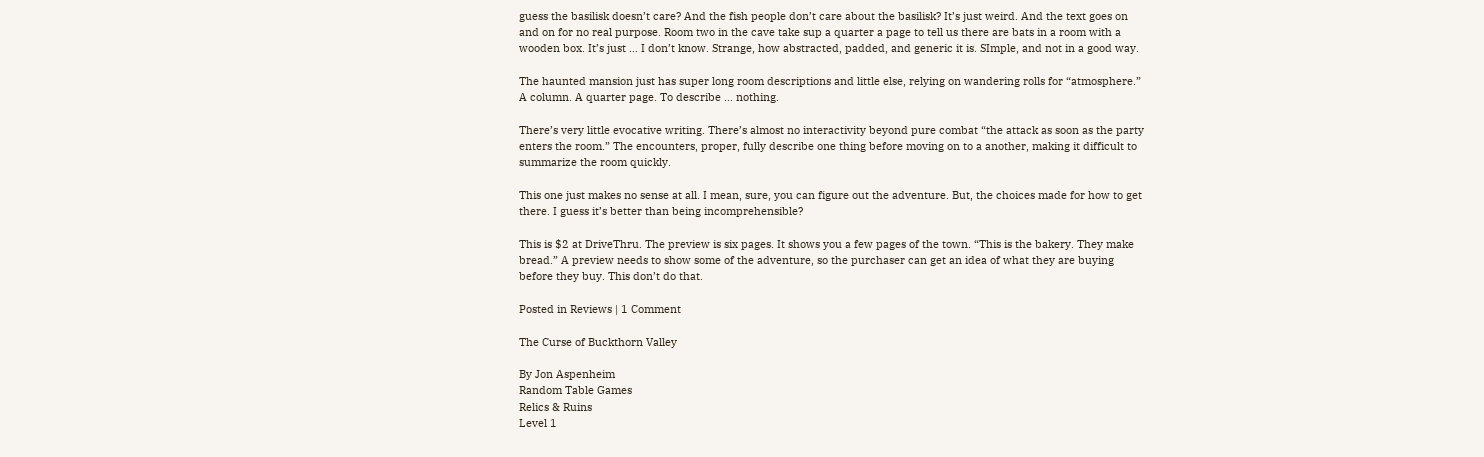guess the basilisk doesn’t care? And the fish people don’t care about the basilisk? It’s just weird. And the text goes on and on for no real purpose. Room two in the cave take sup a quarter a page to tell us there are bats in a room with a wooden box. It’s just … I don’t know. Strange, how abstracted, padded, and generic it is. SImple, and not in a good way.

The haunted mansion just has super long room descriptions and little else, relying on wandering rolls for “atmosphere.” A column. A quarter page. To describe … nothing.

There’s very little evocative writing. There’s almost no interactivity beyond pure combat “the attack as soon as the party enters the room.” The encounters, proper, fully describe one thing before moving on to a another, making it difficult to summarize the room quickly.

This one just makes no sense at all. I mean, sure, you can figure out the adventure. But, the choices made for how to get there. I guess it’s better than being incomprehensible?

This is $2 at DriveThru. The preview is six pages. It shows you a few pages of the town. “This is the bakery. They make bread.” A preview needs to show some of the adventure, so the purchaser can get an idea of what they are buying before they buy. This don’t do that.

Posted in Reviews | 1 Comment

The Curse of Buckthorn Valley

By Jon Aspenheim
Random Table Games
Relics & Ruins
Level 1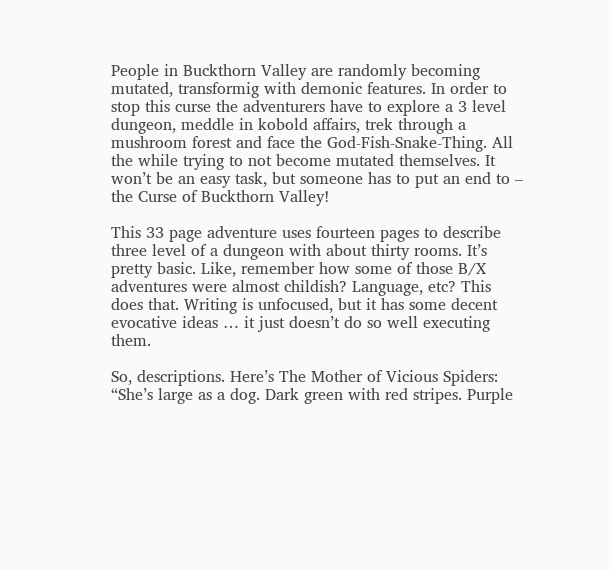People in Buckthorn Valley are randomly becoming mutated, transformig with demonic features. In order to stop this curse the adventurers have to explore a 3 level dungeon, meddle in kobold affairs, trek through a mushroom forest and face the God-Fish-Snake-Thing. All the while trying to not become mutated themselves. It won’t be an easy task, but someone has to put an end to – the Curse of Buckthorn Valley!

This 33 page adventure uses fourteen pages to describe three level of a dungeon with about thirty rooms. It’s pretty basic. Like, remember how some of those B/X adventures were almost childish? Language, etc? This does that. Writing is unfocused, but it has some decent evocative ideas … it just doesn’t do so well executing them.

So, descriptions. Here’s The Mother of Vicious Spiders: “She’s large as a dog. Dark green with red stripes. Purple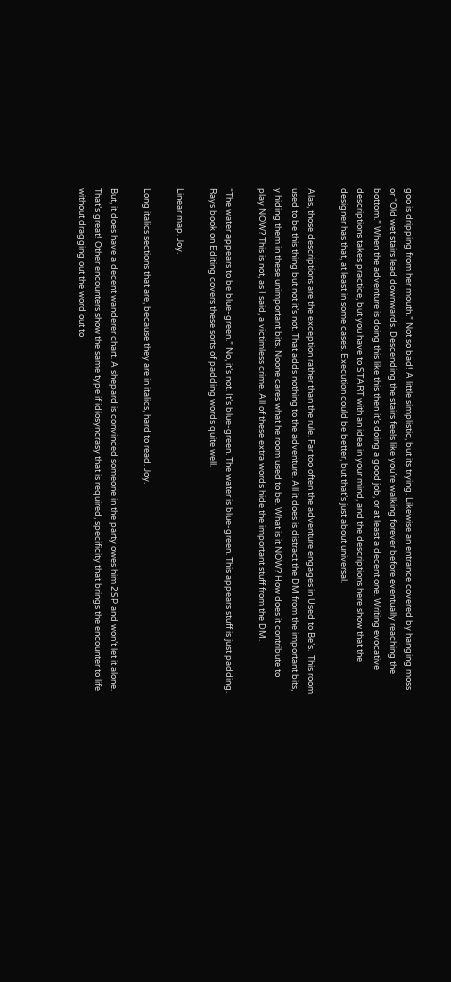goo is dripping from her mouth.” Not so bad! A little simplistic, but its trying. Likewise an entrance covered by hanging moss or “Old wet stairs lead downwards. Descending the stairs feels like you’re walking forever before eventually reaching the bottom.” When the adventure is doing this like this then it’s doing a good job, or at least a decent one. Writing evocative descriptions takes practice, but you have to START with an idea in your mind, and the descriptions here show that the designer has that, at least in some cases. Execution could be better, but that’s just about universal.

Alas, those descriptions are the exception rather than the rule. Far too often the adventure engages in Used to Be’s.  This room used to be this thing but not it’s not. That adds nothing to the adventure. All it does is distract the DM from the important bits, y hiding them in these unimportant bits. Noone cares what he room used to be. What is it NOW? How does it contribute to play NOW? This is not, as I said, a victimless crime. All of these extra words hide the important stuff from the DM.

“The water appears to be blue-green.” No, it’s not. It’s blue-green. The water is blue-green. This appears stuff is just padding. Rays book on Editing covers these sorts of padding words quite well.

Linear map. Joy.

Long italics sections that are, because they are in italics, hard to read. Joy.

But, it does have a decent wanderer chart. A shepard is convinced someone in the party owes him 2SP and won’t let it alone. That’s great! Other encounters show the same type if idiosyncrasy that is required, specificity that brings the encounter to life without dragging out the word out to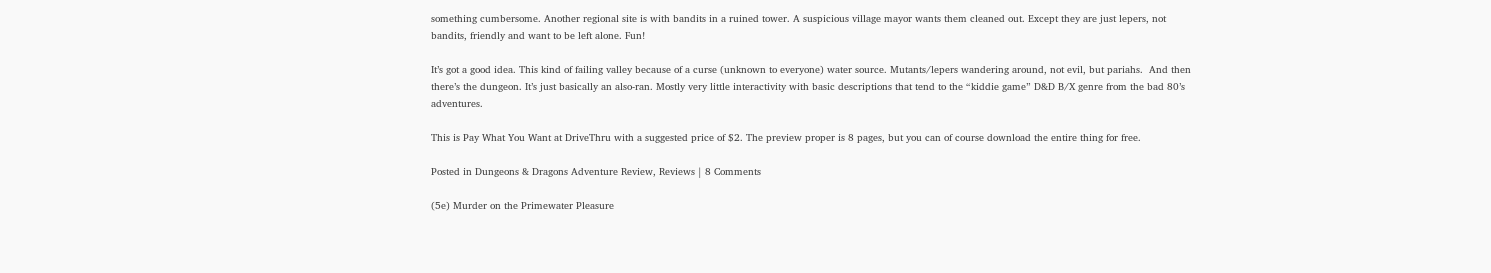something cumbersome. Another regional site is with bandits in a ruined tower. A suspicious village mayor wants them cleaned out. Except they are just lepers, not bandits, friendly and want to be left alone. Fun!

It’s got a good idea. This kind of failing valley because of a curse (unknown to everyone) water source. Mutants/lepers wandering around, not evil, but pariahs.  And then there’s the dungeon. It’s just basically an also-ran. Mostly very little interactivity with basic descriptions that tend to the “kiddie game” D&D B/X genre from the bad 80’s adventures.

This is Pay What You Want at DriveThru with a suggested price of $2. The preview proper is 8 pages, but you can of course download the entire thing for free.

Posted in Dungeons & Dragons Adventure Review, Reviews | 8 Comments

(5e) Murder on the Primewater Pleasure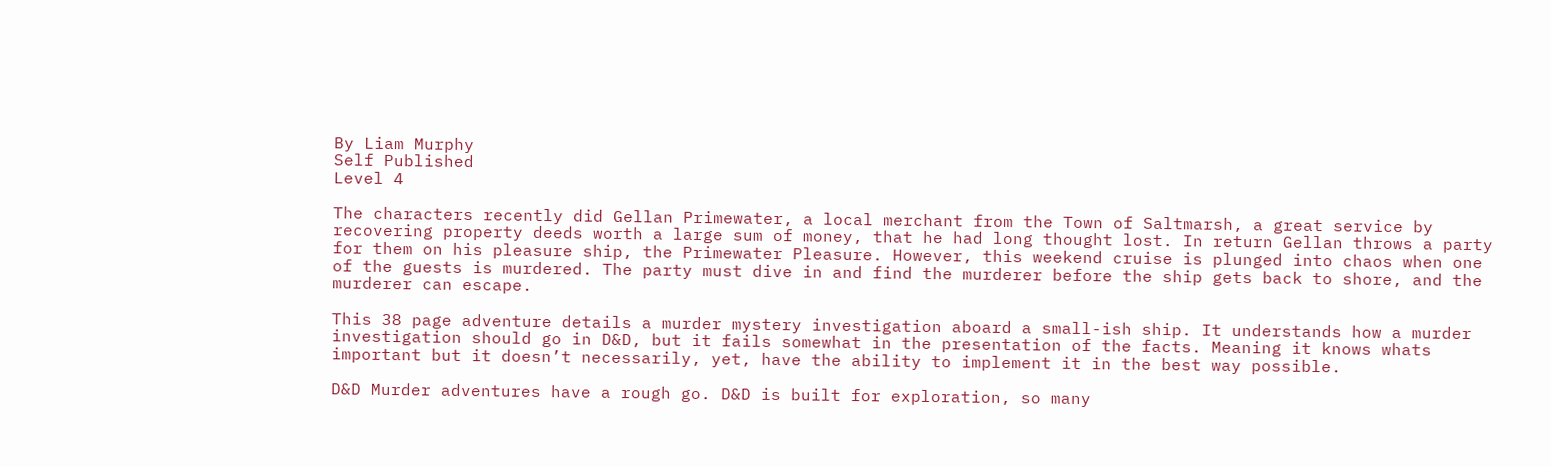By Liam Murphy
Self Published
Level 4

The characters recently did Gellan Primewater, a local merchant from the Town of Saltmarsh, a great service by recovering property deeds worth a large sum of money, that he had long thought lost. In return Gellan throws a party for them on his pleasure ship, the Primewater Pleasure. However, this weekend cruise is plunged into chaos when one of the guests is murdered. The party must dive in and find the murderer before the ship gets back to shore, and the murderer can escape.

This 38 page adventure details a murder mystery investigation aboard a small-ish ship. It understands how a murder investigation should go in D&D, but it fails somewhat in the presentation of the facts. Meaning it knows whats important but it doesn’t necessarily, yet, have the ability to implement it in the best way possible.

D&D Murder adventures have a rough go. D&D is built for exploration, so many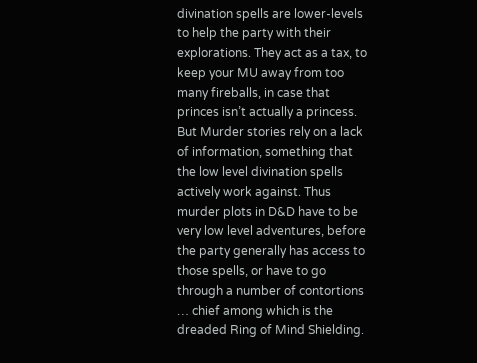divination spells are lower-levels to help the party with their explorations. They act as a tax, to keep your MU away from too many fireballs, in case that princes isn’t actually a princess. But Murder stories rely on a lack of information, something that the low level divination spells actively work against. Thus murder plots in D&D have to be very low level adventures, before the party generally has access to those spells, or have to go through a number of contortions … chief among which is the dreaded Ring of Mind Shielding.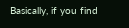Basically, if you find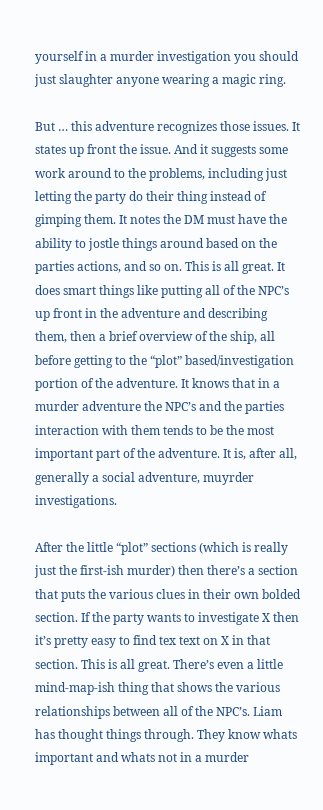yourself in a murder investigation you should just slaughter anyone wearing a magic ring.

But … this adventure recognizes those issues. It states up front the issue. And it suggests some work around to the problems, including just letting the party do their thing instead of gimping them. It notes the DM must have the ability to jostle things around based on the parties actions, and so on. This is all great. It does smart things like putting all of the NPC’s up front in the adventure and describing them, then a brief overview of the ship, all before getting to the “plot” based/investigation portion of the adventure. It knows that in a murder adventure the NPC’s and the parties interaction with them tends to be the most important part of the adventure. It is, after all, generally a social adventure, muyrder investigations.

After the little “plot” sections (which is really just the first-ish murder) then there’s a section that puts the various clues in their own bolded section. If the party wants to investigate X then it’s pretty easy to find tex text on X in that section. This is all great. There’s even a little mind-map-ish thing that shows the various relationships between all of the NPC’s. Liam has thought things through. They know whats important and whats not in a murder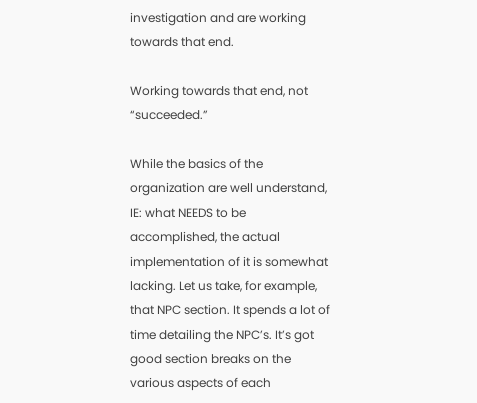investigation and are working towards that end.

Working towards that end, not “succeeded.”

While the basics of the organization are well understand, IE: what NEEDS to be accomplished, the actual implementation of it is somewhat lacking. Let us take, for example, that NPC section. It spends a lot of time detailing the NPC’s. It’s got good section breaks on the various aspects of each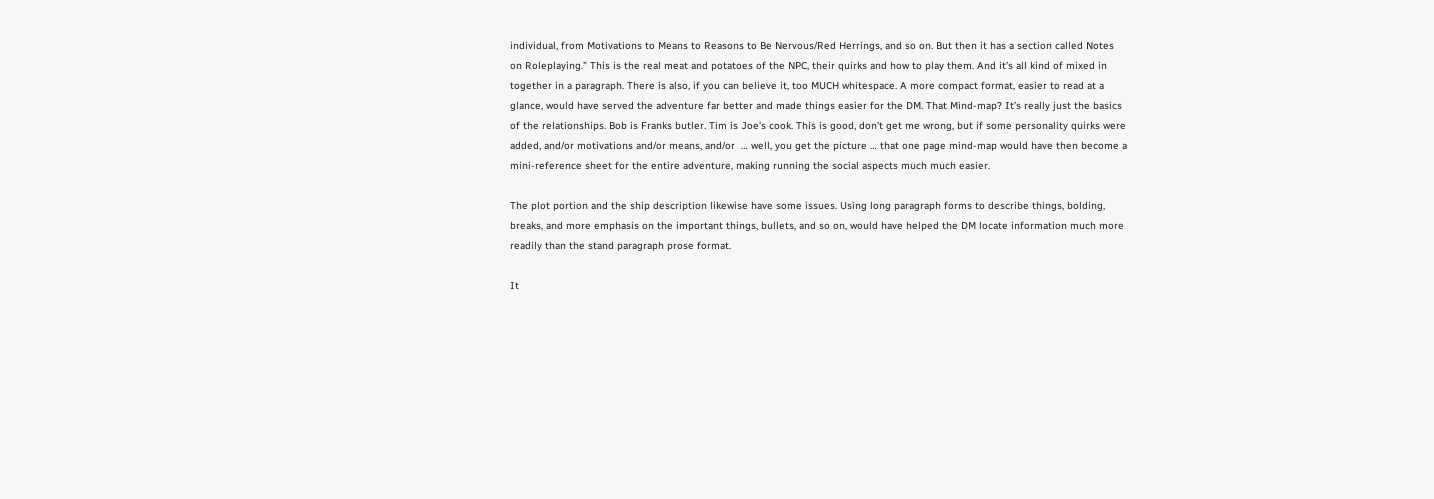individual, from Motivations to Means to Reasons to Be Nervous/Red Herrings, and so on. But then it has a section called Notes on Roleplaying.” This is the real meat and potatoes of the NPC, their quirks and how to play them. And it’s all kind of mixed in together in a paragraph. There is also, if you can believe it, too MUCH whitespace. A more compact format, easier to read at a glance, would have served the adventure far better and made things easier for the DM. That Mind-map? It’s really just the basics of the relationships. Bob is Franks butler. Tim is Joe’s cook. This is good, don’t get me wrong, but if some personality quirks were added, and/or motivations and/or means, and/or  … well, you get the picture … that one page mind-map would have then become a mini-reference sheet for the entire adventure, making running the social aspects much much easier.

The plot portion and the ship description likewise have some issues. Using long paragraph forms to describe things, bolding, breaks, and more emphasis on the important things, bullets, and so on, would have helped the DM locate information much more readily than the stand paragraph prose format.

It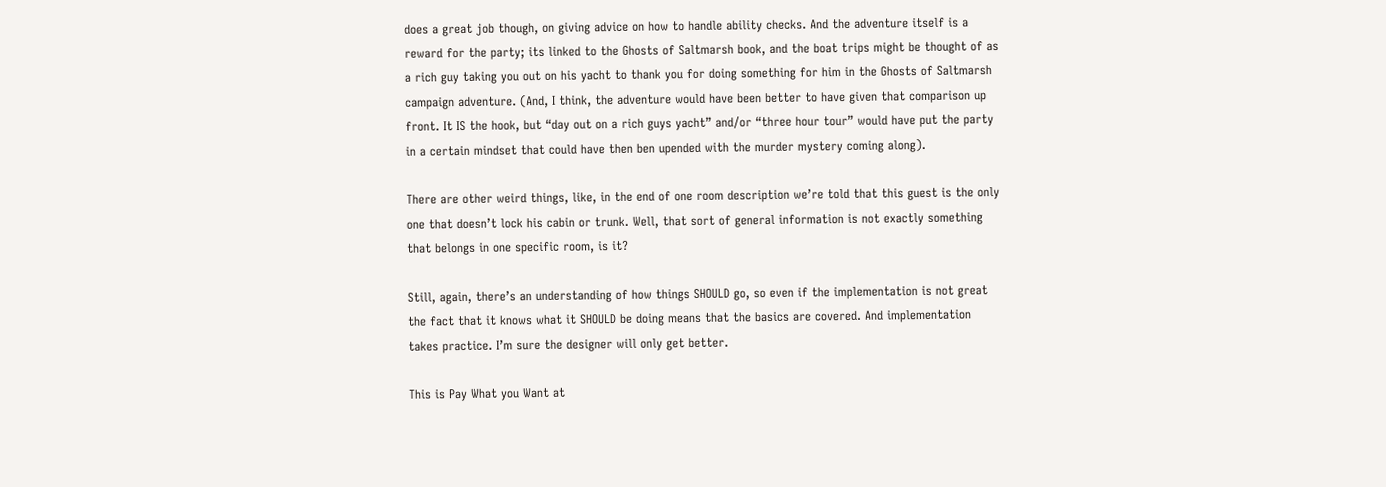does a great job though, on giving advice on how to handle ability checks. And the adventure itself is a reward for the party; its linked to the Ghosts of Saltmarsh book, and the boat trips might be thought of as a rich guy taking you out on his yacht to thank you for doing something for him in the Ghosts of Saltmarsh campaign adventure. (And, I think, the adventure would have been better to have given that comparison up front. It IS the hook, but “day out on a rich guys yacht” and/or “three hour tour” would have put the party in a certain mindset that could have then ben upended with the murder mystery coming along).

There are other weird things, like, in the end of one room description we’re told that this guest is the only one that doesn’t lock his cabin or trunk. Well, that sort of general information is not exactly something that belongs in one specific room, is it?

Still, again, there’s an understanding of how things SHOULD go, so even if the implementation is not great the fact that it knows what it SHOULD be doing means that the basics are covered. And implementation takes practice. I’m sure the designer will only get better.

This is Pay What you Want at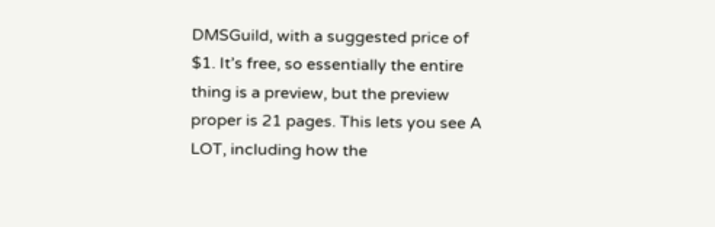DMSGuild, with a suggested price of $1. It’s free, so essentially the entire thing is a preview, but the preview proper is 21 pages. This lets you see A LOT, including how the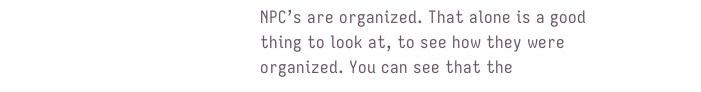NPC’s are organized. That alone is a good thing to look at, to see how they were organized. You can see that the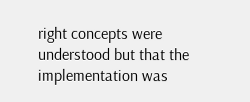right concepts were understood but that the implementation was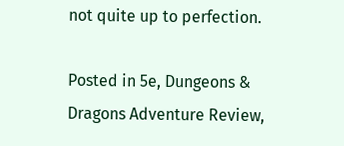not quite up to perfection.

Posted in 5e, Dungeons & Dragons Adventure Review,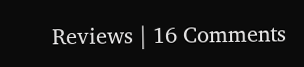Reviews | 16 Comments